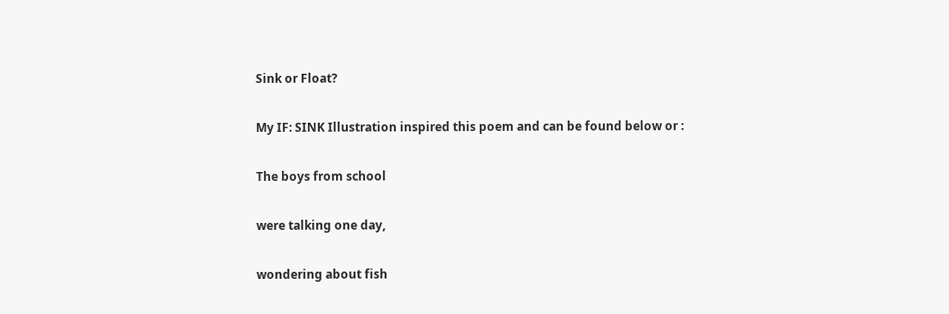Sink or Float?

My IF: SINK Illustration inspired this poem and can be found below or :

The boys from school

were talking one day,

wondering about fish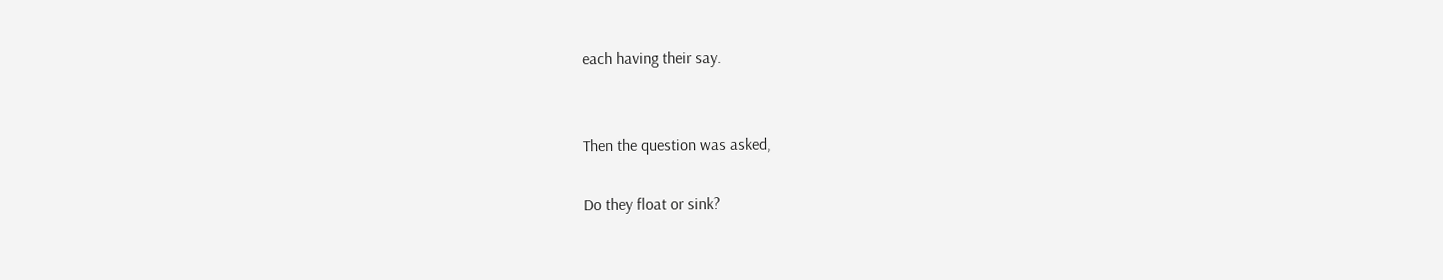each having their say.


Then the question was asked,

Do they float or sink?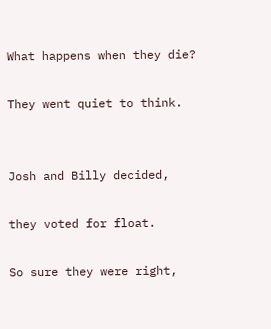What happens when they die?

They went quiet to think.


Josh and Billy decided,

they voted for float.

So sure they were right,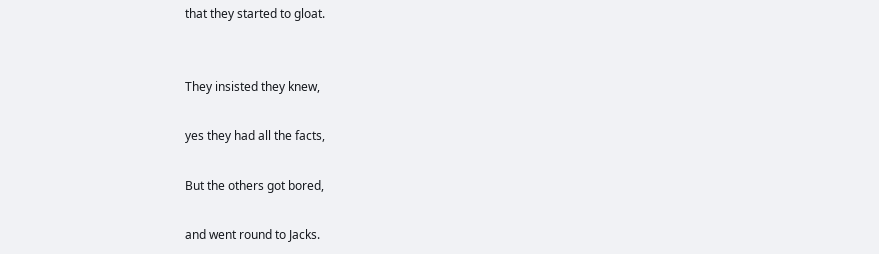that they started to gloat.


They insisted they knew,

yes they had all the facts,

But the others got bored,

and went round to Jacks.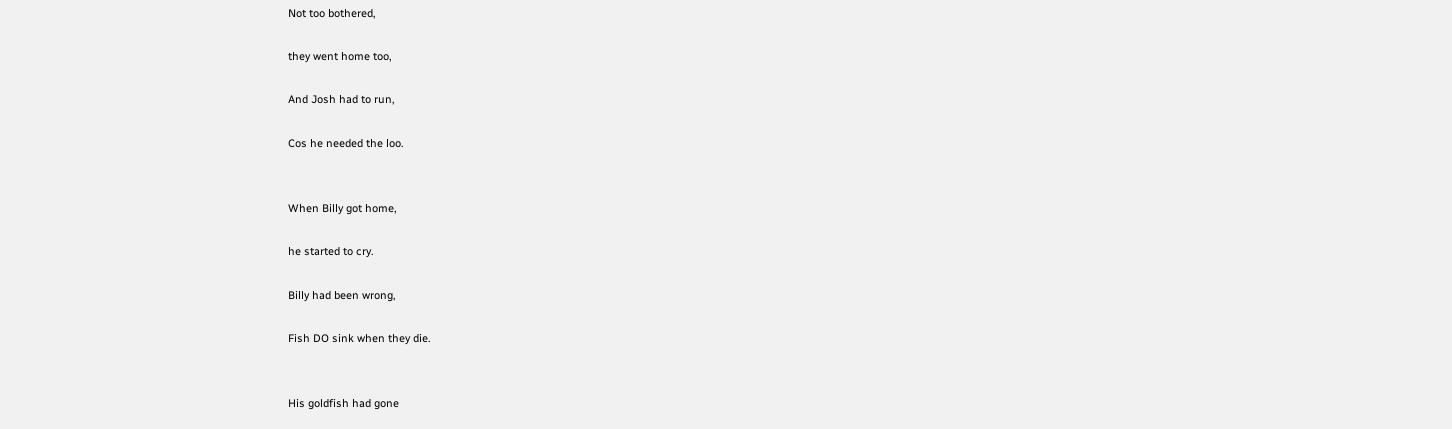Not too bothered,

they went home too,

And Josh had to run,

Cos he needed the loo.


When Billy got home,

he started to cry.

Billy had been wrong,

Fish DO sink when they die.


His goldfish had gone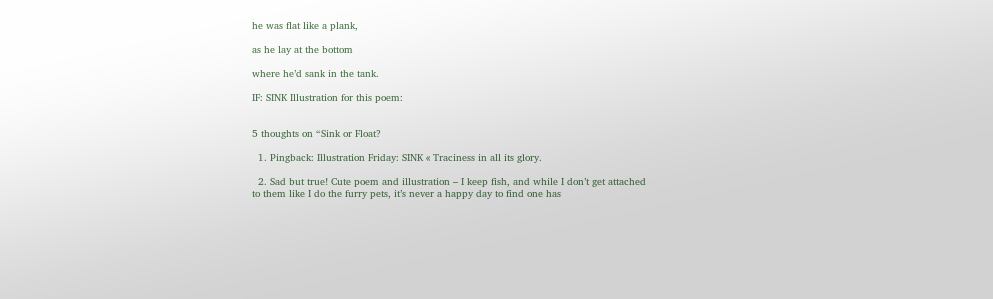he was flat like a plank,

as he lay at the bottom

where he’d sank in the tank.

IF: SINK Illustration for this poem:


5 thoughts on “Sink or Float?

  1. Pingback: Illustration Friday: SINK « Traciness in all its glory.

  2. Sad but true! Cute poem and illustration – I keep fish, and while I don’t get attached to them like I do the furry pets, it’s never a happy day to find one has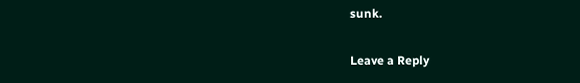sunk.

Leave a Reply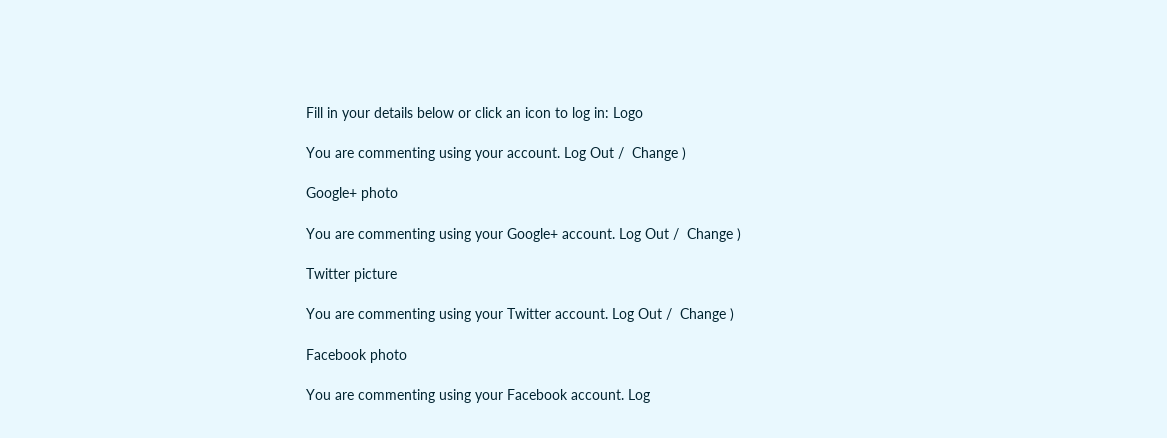Fill in your details below or click an icon to log in: Logo

You are commenting using your account. Log Out /  Change )

Google+ photo

You are commenting using your Google+ account. Log Out /  Change )

Twitter picture

You are commenting using your Twitter account. Log Out /  Change )

Facebook photo

You are commenting using your Facebook account. Log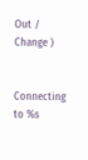Out /  Change )


Connecting to %s